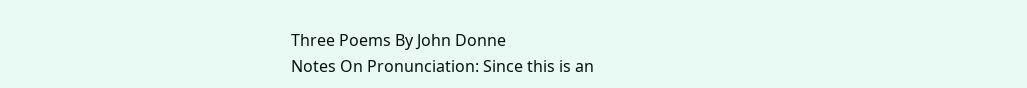Three Poems By John Donne
Notes On Pronunciation: Since this is an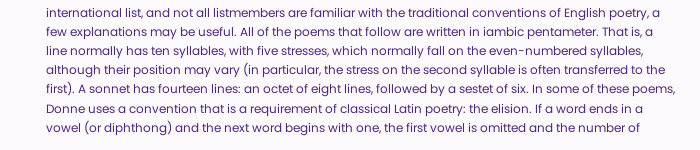international list, and not all listmembers are familiar with the traditional conventions of English poetry, a few explanations may be useful. All of the poems that follow are written in iambic pentameter. That is, a line normally has ten syllables, with five stresses, which normally fall on the even-numbered syllables, although their position may vary (in particular, the stress on the second syllable is often transferred to the first). A sonnet has fourteen lines: an octet of eight lines, followed by a sestet of six. In some of these poems, Donne uses a convention that is a requirement of classical Latin poetry: the elision. If a word ends in a vowel (or diphthong) and the next word begins with one, the first vowel is omitted and the number of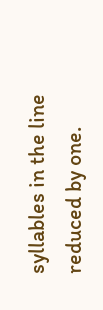syllables in the line reduced by one.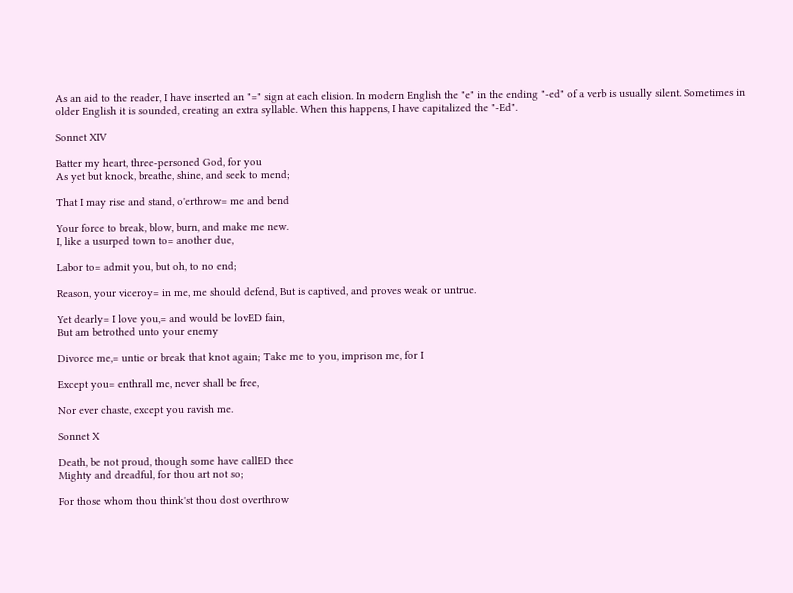As an aid to the reader, I have inserted an "=" sign at each elision. In modern English the "e" in the ending "-ed" of a verb is usually silent. Sometimes in older English it is sounded, creating an extra syllable. When this happens, I have capitalized the "-Ed".

Sonnet XIV

Batter my heart, three-personed God, for you
As yet but knock, breathe, shine, and seek to mend;

That I may rise and stand, o'erthrow= me and bend

Your force to break, blow, burn, and make me new.
I, like a usurped town to= another due,

Labor to= admit you, but oh, to no end;

Reason, your viceroy= in me, me should defend, But is captived, and proves weak or untrue.

Yet dearly= I love you,= and would be lovED fain,
But am betrothed unto your enemy

Divorce me,= untie or break that knot again; Take me to you, imprison me, for I

Except you= enthrall me, never shall be free,

Nor ever chaste, except you ravish me.

Sonnet X

Death, be not proud, though some have callED thee
Mighty and dreadful, for thou art not so;

For those whom thou think'st thou dost overthrow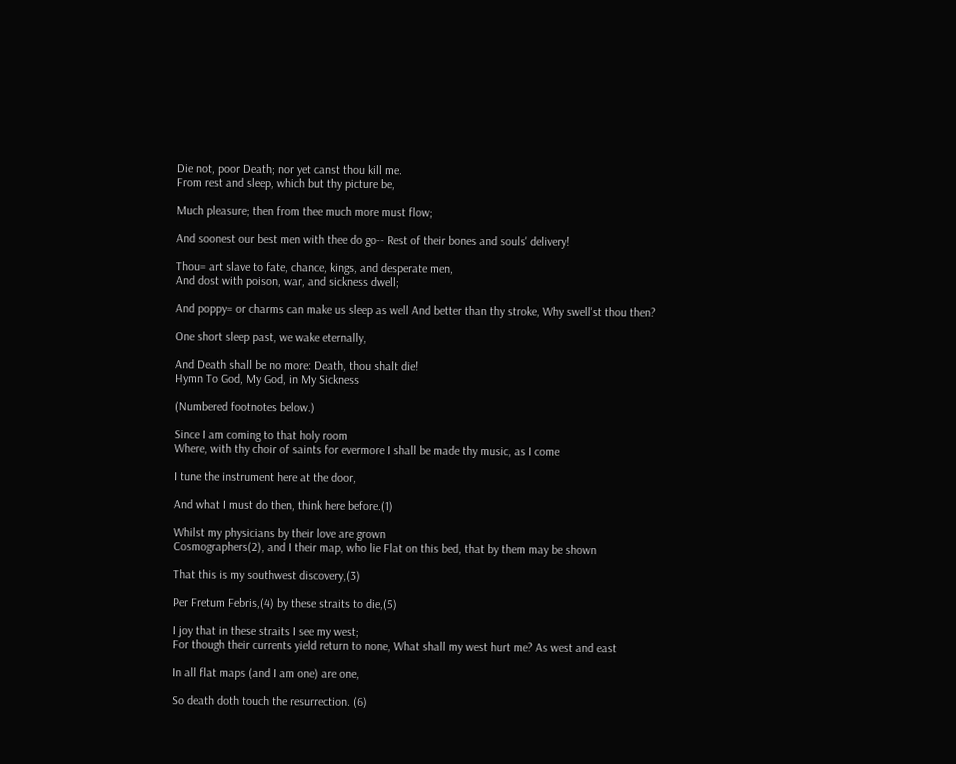Die not, poor Death; nor yet canst thou kill me.
From rest and sleep, which but thy picture be,

Much pleasure; then from thee much more must flow;

And soonest our best men with thee do go-- Rest of their bones and souls' delivery!

Thou= art slave to fate, chance, kings, and desperate men,
And dost with poison, war, and sickness dwell;

And poppy= or charms can make us sleep as well And better than thy stroke, Why swell'st thou then?

One short sleep past, we wake eternally,

And Death shall be no more: Death, thou shalt die!
Hymn To God, My God, in My Sickness

(Numbered footnotes below.)

Since I am coming to that holy room
Where, with thy choir of saints for evermore I shall be made thy music, as I come

I tune the instrument here at the door,

And what I must do then, think here before.(1)

Whilst my physicians by their love are grown
Cosmographers(2), and I their map, who lie Flat on this bed, that by them may be shown

That this is my southwest discovery,(3)

Per Fretum Febris,(4) by these straits to die,(5)

I joy that in these straits I see my west;
For though their currents yield return to none, What shall my west hurt me? As west and east

In all flat maps (and I am one) are one,

So death doth touch the resurrection. (6)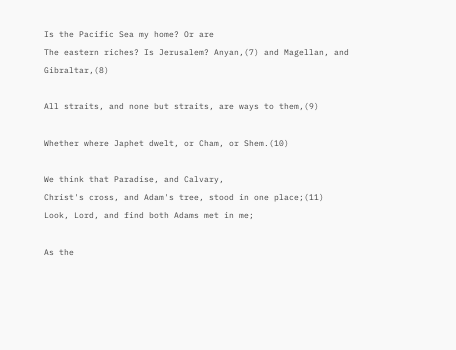Is the Pacific Sea my home? Or are
The eastern riches? Is Jerusalem? Anyan,(7) and Magellan, and Gibraltar,(8)

All straits, and none but straits, are ways to them,(9)

Whether where Japhet dwelt, or Cham, or Shem.(10)

We think that Paradise, and Calvary,
Christ's cross, and Adam's tree, stood in one place;(11) Look, Lord, and find both Adams met in me;

As the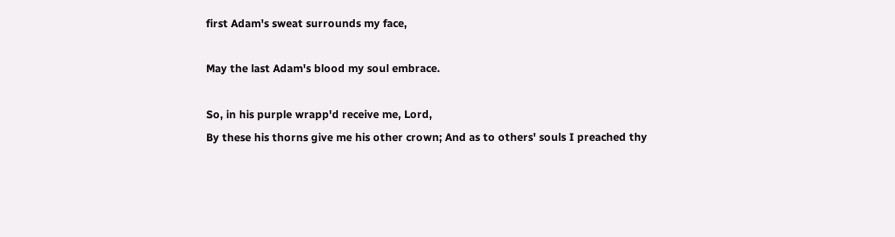first Adam's sweat surrounds my face,

May the last Adam's blood my soul embrace.

So, in his purple wrapp'd receive me, Lord,
By these his thorns give me his other crown; And as to others' souls I preached thy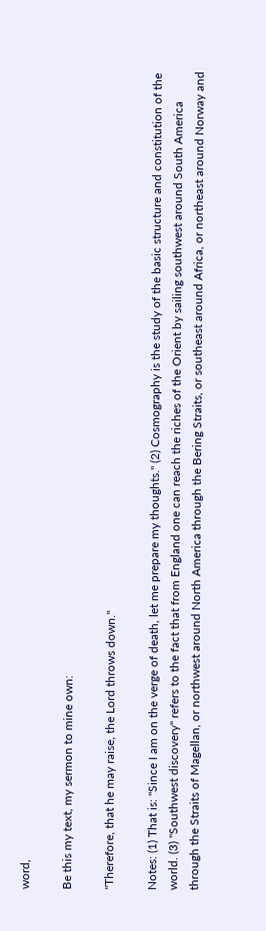word,

Be this my text, my sermon to mine own:

"Therefore, that he may raise, the Lord throws down."

Notes: (1) That is: "Since I am on the verge of death, let me prepare my thoughts." (2) Cosmography is the study of the basic structure and constitution of the world. (3) "Southwest discovery" refers to the fact that from England one can reach the riches of the Orient by sailing southwest around South America through the Straits of Magellan, or northwest around North America through the Bering Straits, or southeast around Africa, or northeast around Norway and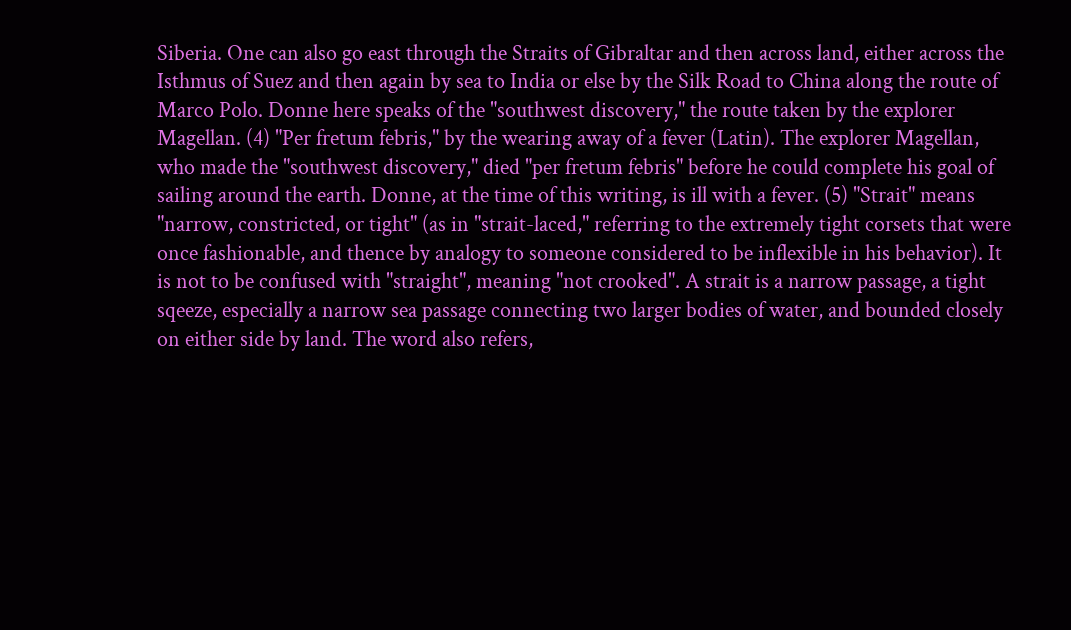Siberia. One can also go east through the Straits of Gibraltar and then across land, either across the Isthmus of Suez and then again by sea to India or else by the Silk Road to China along the route of Marco Polo. Donne here speaks of the "southwest discovery," the route taken by the explorer Magellan. (4) "Per fretum febris," by the wearing away of a fever (Latin). The explorer Magellan, who made the "southwest discovery," died "per fretum febris" before he could complete his goal of sailing around the earth. Donne, at the time of this writing, is ill with a fever. (5) "Strait" means "narrow, constricted, or tight" (as in "strait-laced," referring to the extremely tight corsets that were once fashionable, and thence by analogy to someone considered to be inflexible in his behavior). It is not to be confused with "straight", meaning "not crooked". A strait is a narrow passage, a tight sqeeze, especially a narrow sea passage connecting two larger bodies of water, and bounded closely on either side by land. The word also refers,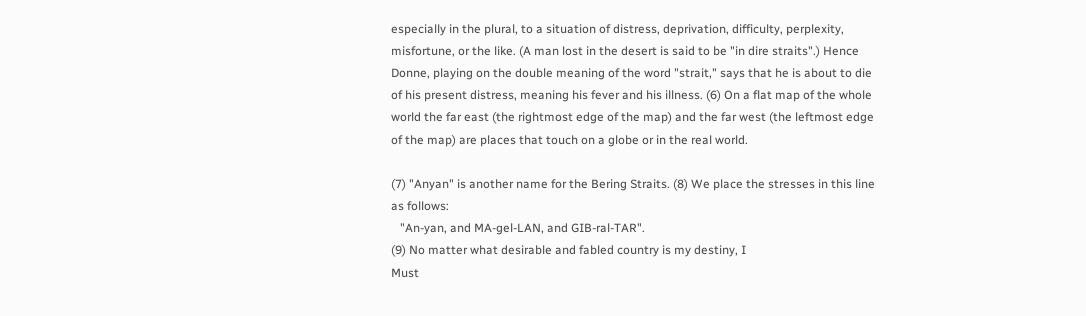especially in the plural, to a situation of distress, deprivation, difficulty, perplexity, misfortune, or the like. (A man lost in the desert is said to be "in dire straits".) Hence Donne, playing on the double meaning of the word "strait," says that he is about to die of his present distress, meaning his fever and his illness. (6) On a flat map of the whole world the far east (the rightmost edge of the map) and the far west (the leftmost edge of the map) are places that touch on a globe or in the real world.

(7) "Anyan" is another name for the Bering Straits. (8) We place the stresses in this line as follows:
   "An-yan, and MA-gel-LAN, and GIB-ral-TAR".
(9) No matter what desirable and fabled country is my destiny, I
Must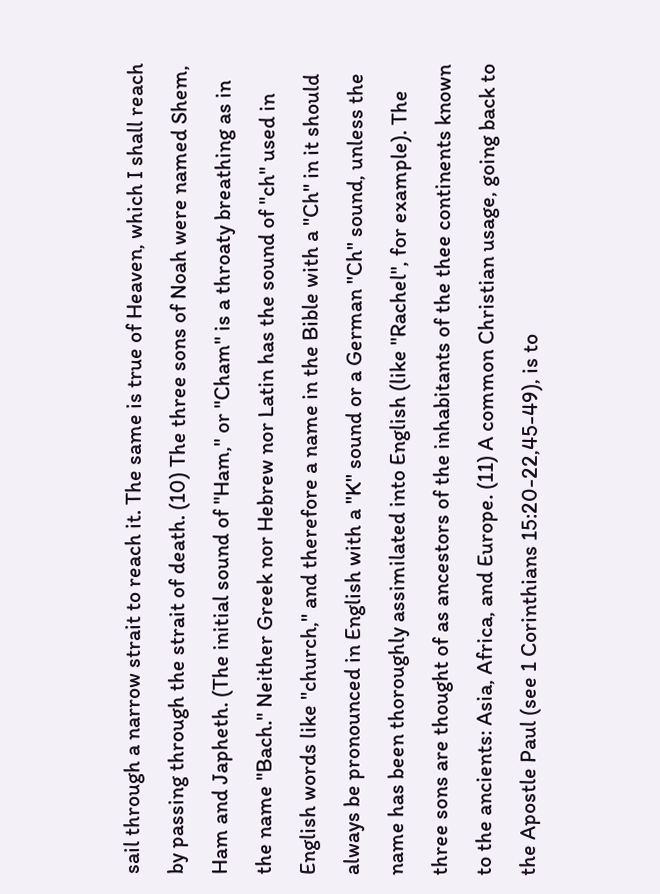sail through a narrow strait to reach it. The same is true of Heaven, which I shall reach by passing through the strait of death. (10) The three sons of Noah were named Shem, Ham and Japheth. (The initial sound of "Ham," or "Cham" is a throaty breathing as in the name "Bach." Neither Greek nor Hebrew nor Latin has the sound of "ch" used in English words like "church," and therefore a name in the Bible with a "Ch" in it should always be pronounced in English with a "K" sound or a German "Ch" sound, unless the name has been thoroughly assimilated into English (like "Rachel", for example). The three sons are thought of as ancestors of the inhabitants of the thee continents known to the ancients: Asia, Africa, and Europe. (11) A common Christian usage, going back to the Apostle Paul (see 1 Corinthians 15:20-22,45-49), is to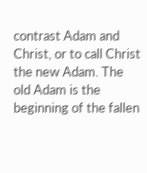contrast Adam and Christ, or to call Christ the new Adam. The old Adam is the beginning of the fallen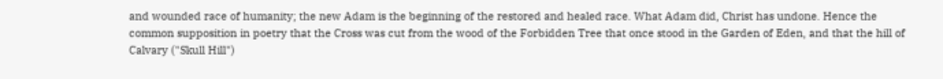and wounded race of humanity; the new Adam is the beginning of the restored and healed race. What Adam did, Christ has undone. Hence the common supposition in poetry that the Cross was cut from the wood of the Forbidden Tree that once stood in the Garden of Eden, and that the hill of Calvary ("Skull Hill")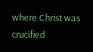where Christ was crucified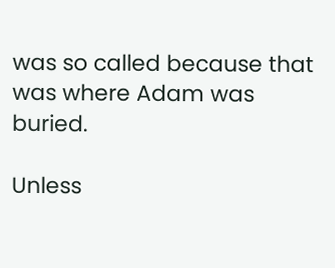was so called because that was where Adam was buried.

Unless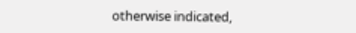otherwise indicated,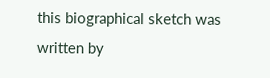this biographical sketch was written by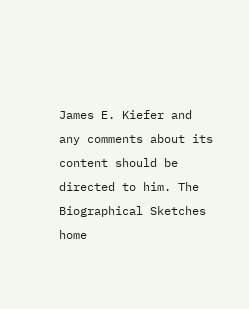James E. Kiefer and any comments about its content should be directed to him. The Biographical Sketches home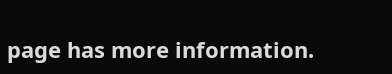page has more information.